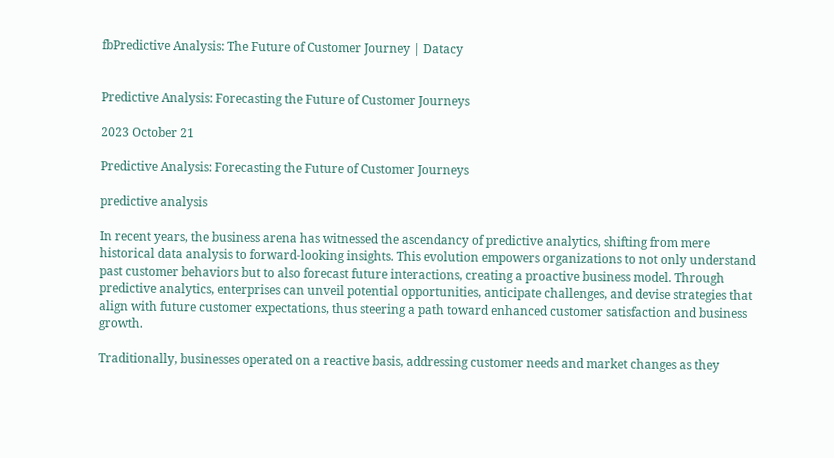fbPredictive Analysis: The Future of Customer Journey | Datacy


Predictive Analysis: Forecasting the Future of Customer Journeys

2023 October 21

Predictive Analysis: Forecasting the Future of Customer Journeys

predictive analysis

In recent years, the business arena has witnessed the ascendancy of predictive analytics, shifting from mere historical data analysis to forward-looking insights. This evolution empowers organizations to not only understand past customer behaviors but to also forecast future interactions, creating a proactive business model. Through predictive analytics, enterprises can unveil potential opportunities, anticipate challenges, and devise strategies that align with future customer expectations, thus steering a path toward enhanced customer satisfaction and business growth.

Traditionally, businesses operated on a reactive basis, addressing customer needs and market changes as they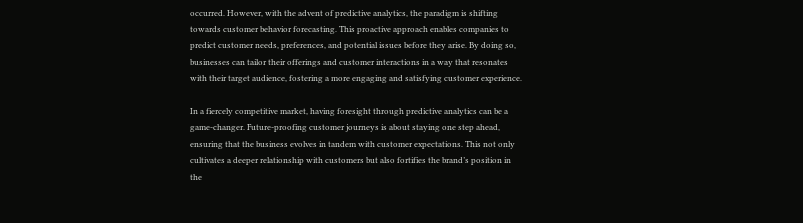occurred. However, with the advent of predictive analytics, the paradigm is shifting towards customer behavior forecasting. This proactive approach enables companies to predict customer needs, preferences, and potential issues before they arise. By doing so, businesses can tailor their offerings and customer interactions in a way that resonates with their target audience, fostering a more engaging and satisfying customer experience.

In a fiercely competitive market, having foresight through predictive analytics can be a game-changer. Future-proofing customer journeys is about staying one step ahead, ensuring that the business evolves in tandem with customer expectations. This not only cultivates a deeper relationship with customers but also fortifies the brand’s position in the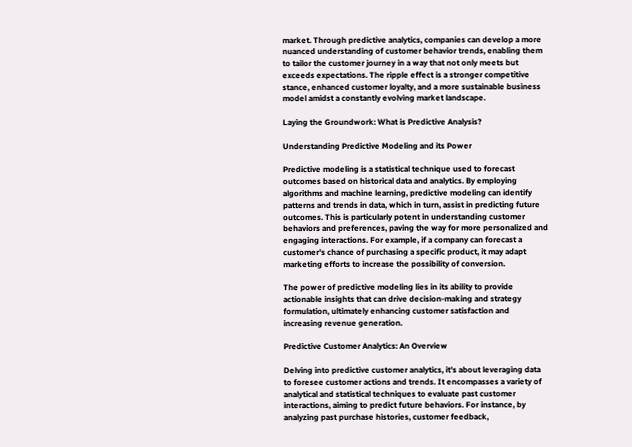market. Through predictive analytics, companies can develop a more nuanced understanding of customer behavior trends, enabling them to tailor the customer journey in a way that not only meets but exceeds expectations. The ripple effect is a stronger competitive stance, enhanced customer loyalty, and a more sustainable business model amidst a constantly evolving market landscape.

Laying the Groundwork: What is Predictive Analysis?

Understanding Predictive Modeling and its Power

Predictive modeling is a statistical technique used to forecast outcomes based on historical data and analytics. By employing algorithms and machine learning, predictive modeling can identify patterns and trends in data, which in turn, assist in predicting future outcomes. This is particularly potent in understanding customer behaviors and preferences, paving the way for more personalized and engaging interactions. For example, if a company can forecast a customer's chance of purchasing a specific product, it may adapt marketing efforts to increase the possibility of conversion.

The power of predictive modeling lies in its ability to provide actionable insights that can drive decision-making and strategy formulation, ultimately enhancing customer satisfaction and increasing revenue generation.

Predictive Customer Analytics: An Overview

Delving into predictive customer analytics, it's about leveraging data to foresee customer actions and trends. It encompasses a variety of analytical and statistical techniques to evaluate past customer interactions, aiming to predict future behaviors. For instance, by analyzing past purchase histories, customer feedback,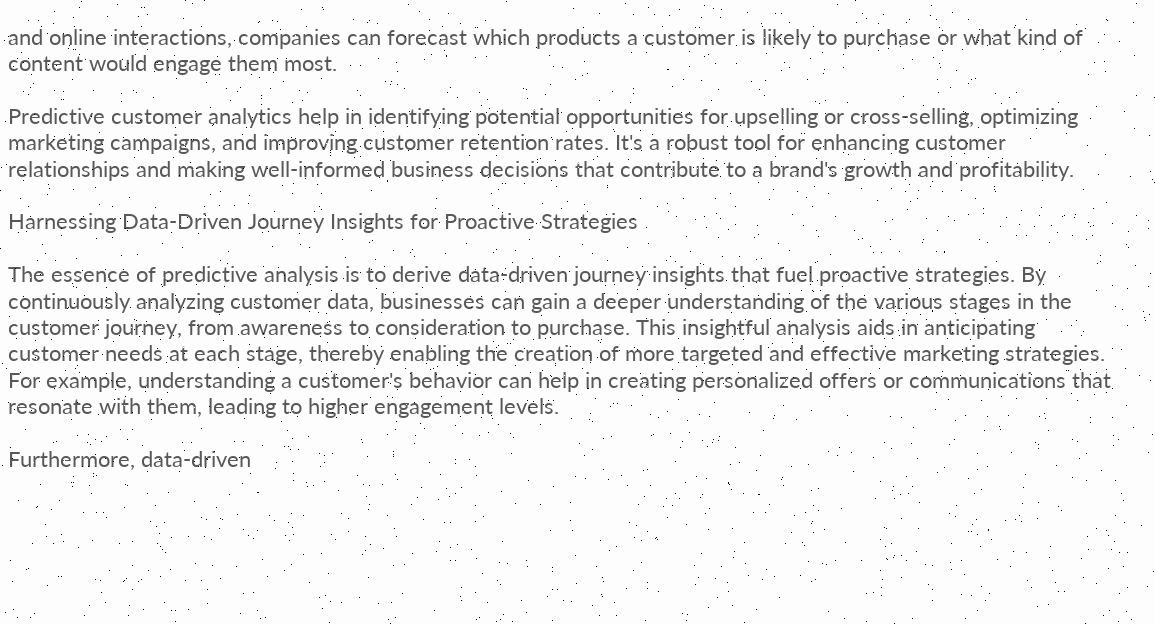and online interactions, companies can forecast which products a customer is likely to purchase or what kind of content would engage them most.

Predictive customer analytics help in identifying potential opportunities for upselling or cross-selling, optimizing marketing campaigns, and improving customer retention rates. It's a robust tool for enhancing customer relationships and making well-informed business decisions that contribute to a brand's growth and profitability.

Harnessing Data-Driven Journey Insights for Proactive Strategies

The essence of predictive analysis is to derive data-driven journey insights that fuel proactive strategies. By continuously analyzing customer data, businesses can gain a deeper understanding of the various stages in the customer journey, from awareness to consideration to purchase. This insightful analysis aids in anticipating customer needs at each stage, thereby enabling the creation of more targeted and effective marketing strategies. For example, understanding a customer's behavior can help in creating personalized offers or communications that resonate with them, leading to higher engagement levels.

Furthermore, data-driven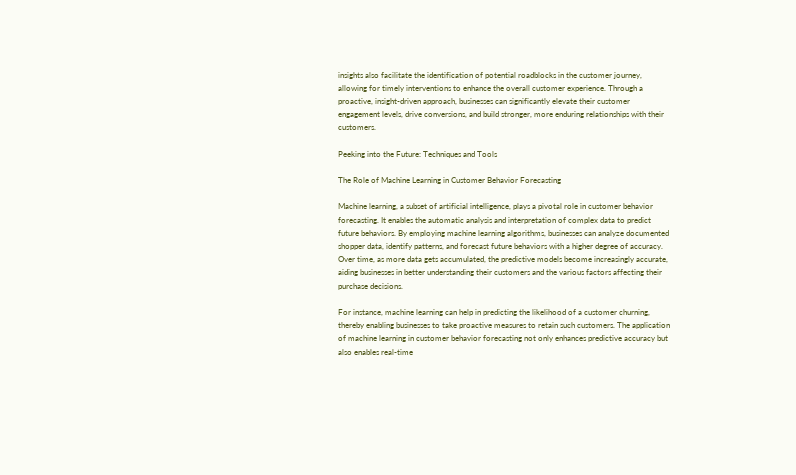insights also facilitate the identification of potential roadblocks in the customer journey, allowing for timely interventions to enhance the overall customer experience. Through a proactive, insight-driven approach, businesses can significantly elevate their customer engagement levels, drive conversions, and build stronger, more enduring relationships with their customers.

Peeking into the Future: Techniques and Tools

The Role of Machine Learning in Customer Behavior Forecasting

Machine learning, a subset of artificial intelligence, plays a pivotal role in customer behavior forecasting. It enables the automatic analysis and interpretation of complex data to predict future behaviors. By employing machine learning algorithms, businesses can analyze documented shopper data, identify patterns, and forecast future behaviors with a higher degree of accuracy. Over time, as more data gets accumulated, the predictive models become increasingly accurate, aiding businesses in better understanding their customers and the various factors affecting their purchase decisions.

For instance, machine learning can help in predicting the likelihood of a customer churning, thereby enabling businesses to take proactive measures to retain such customers. The application of machine learning in customer behavior forecasting not only enhances predictive accuracy but also enables real-time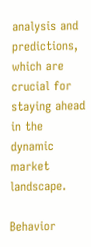analysis and predictions, which are crucial for staying ahead in the dynamic market landscape.

Behavior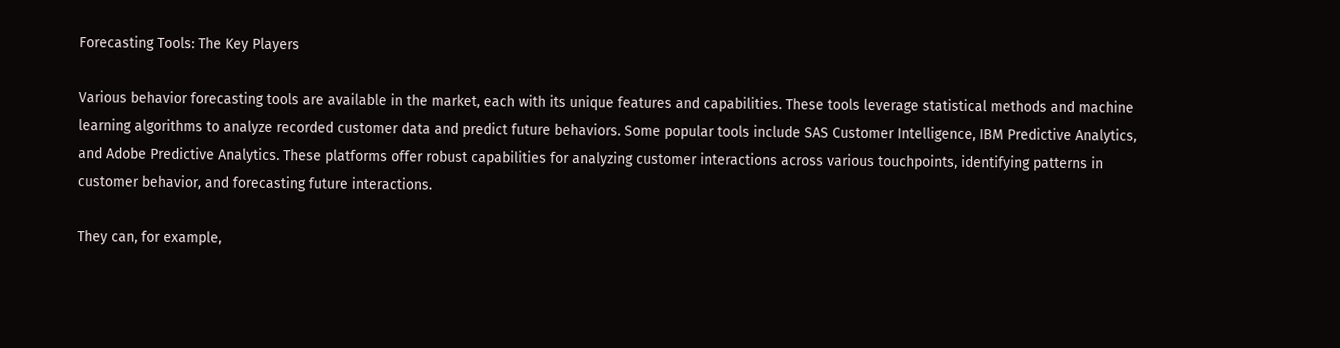Forecasting Tools: The Key Players

Various behavior forecasting tools are available in the market, each with its unique features and capabilities. These tools leverage statistical methods and machine learning algorithms to analyze recorded customer data and predict future behaviors. Some popular tools include SAS Customer Intelligence, IBM Predictive Analytics, and Adobe Predictive Analytics. These platforms offer robust capabilities for analyzing customer interactions across various touchpoints, identifying patterns in customer behavior, and forecasting future interactions.

They can, for example,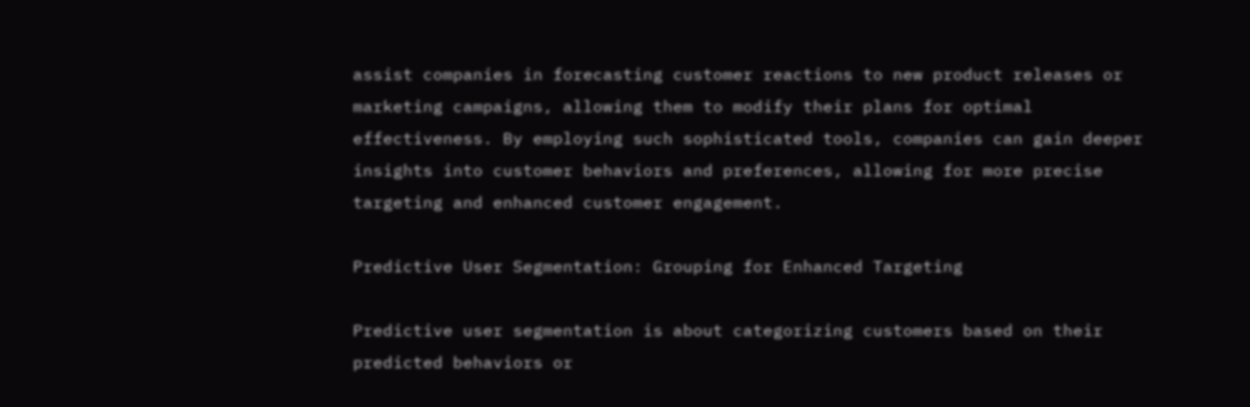assist companies in forecasting customer reactions to new product releases or marketing campaigns, allowing them to modify their plans for optimal effectiveness. By employing such sophisticated tools, companies can gain deeper insights into customer behaviors and preferences, allowing for more precise targeting and enhanced customer engagement.

Predictive User Segmentation: Grouping for Enhanced Targeting

Predictive user segmentation is about categorizing customers based on their predicted behaviors or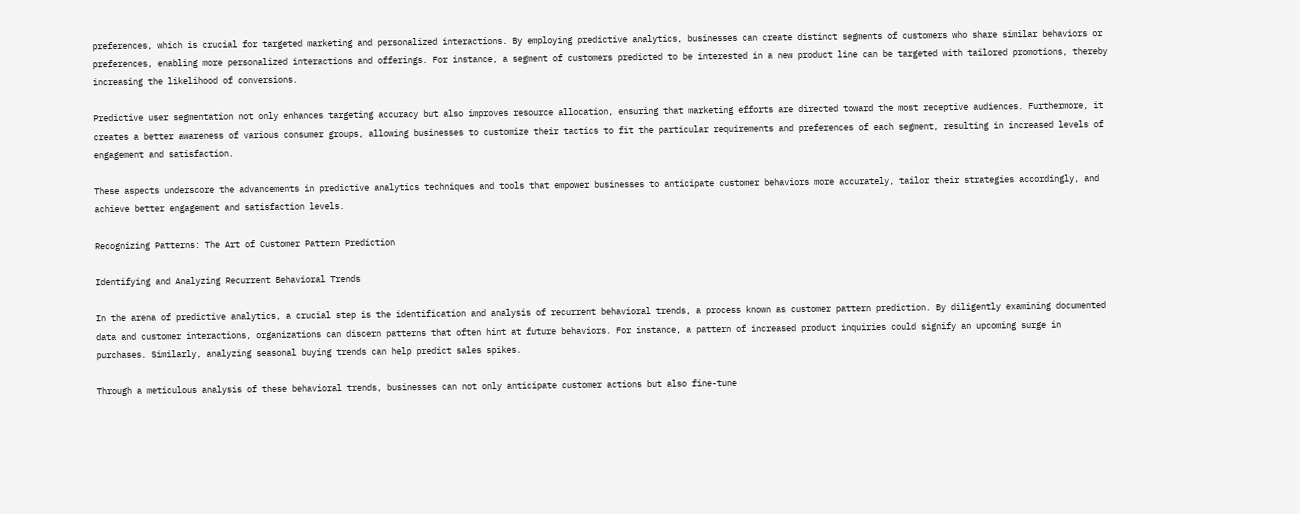preferences, which is crucial for targeted marketing and personalized interactions. By employing predictive analytics, businesses can create distinct segments of customers who share similar behaviors or preferences, enabling more personalized interactions and offerings. For instance, a segment of customers predicted to be interested in a new product line can be targeted with tailored promotions, thereby increasing the likelihood of conversions.

Predictive user segmentation not only enhances targeting accuracy but also improves resource allocation, ensuring that marketing efforts are directed toward the most receptive audiences. Furthermore, it creates a better awareness of various consumer groups, allowing businesses to customize their tactics to fit the particular requirements and preferences of each segment, resulting in increased levels of engagement and satisfaction.

These aspects underscore the advancements in predictive analytics techniques and tools that empower businesses to anticipate customer behaviors more accurately, tailor their strategies accordingly, and achieve better engagement and satisfaction levels.

Recognizing Patterns: The Art of Customer Pattern Prediction

Identifying and Analyzing Recurrent Behavioral Trends

In the arena of predictive analytics, a crucial step is the identification and analysis of recurrent behavioral trends, a process known as customer pattern prediction. By diligently examining documented data and customer interactions, organizations can discern patterns that often hint at future behaviors. For instance, a pattern of increased product inquiries could signify an upcoming surge in purchases. Similarly, analyzing seasonal buying trends can help predict sales spikes.

Through a meticulous analysis of these behavioral trends, businesses can not only anticipate customer actions but also fine-tune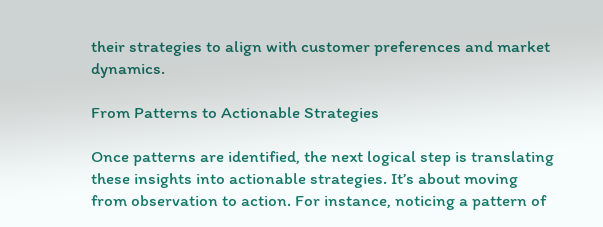their strategies to align with customer preferences and market dynamics.

From Patterns to Actionable Strategies

Once patterns are identified, the next logical step is translating these insights into actionable strategies. It’s about moving from observation to action. For instance, noticing a pattern of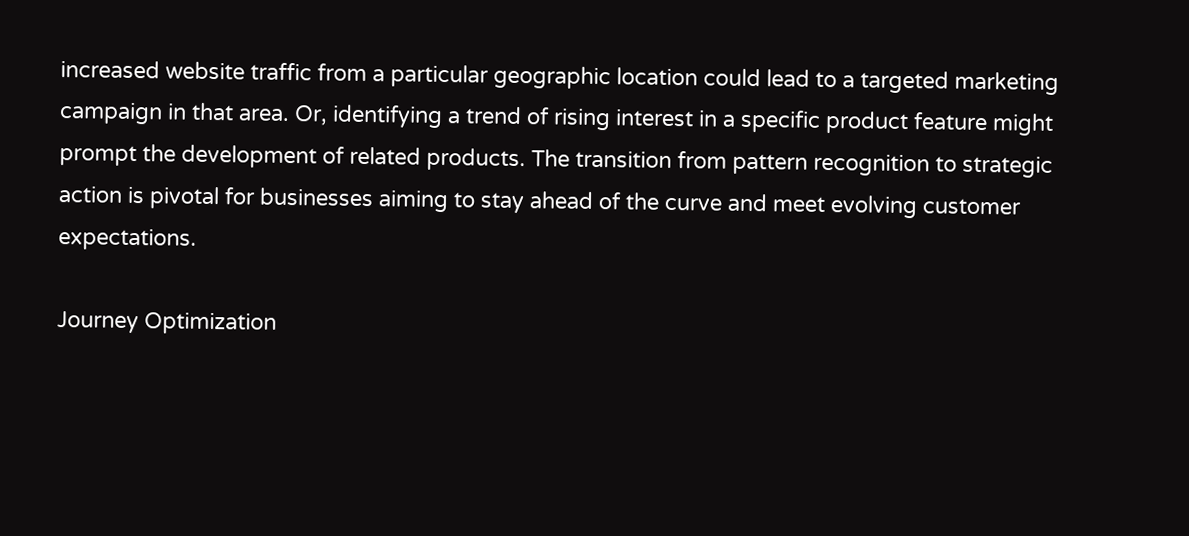increased website traffic from a particular geographic location could lead to a targeted marketing campaign in that area. Or, identifying a trend of rising interest in a specific product feature might prompt the development of related products. The transition from pattern recognition to strategic action is pivotal for businesses aiming to stay ahead of the curve and meet evolving customer expectations.

Journey Optimization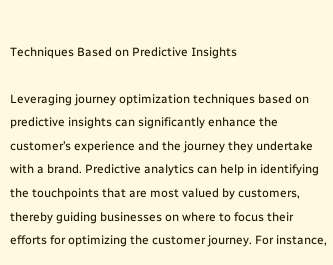Techniques Based on Predictive Insights

Leveraging journey optimization techniques based on predictive insights can significantly enhance the customer’s experience and the journey they undertake with a brand. Predictive analytics can help in identifying the touchpoints that are most valued by customers, thereby guiding businesses on where to focus their efforts for optimizing the customer journey. For instance,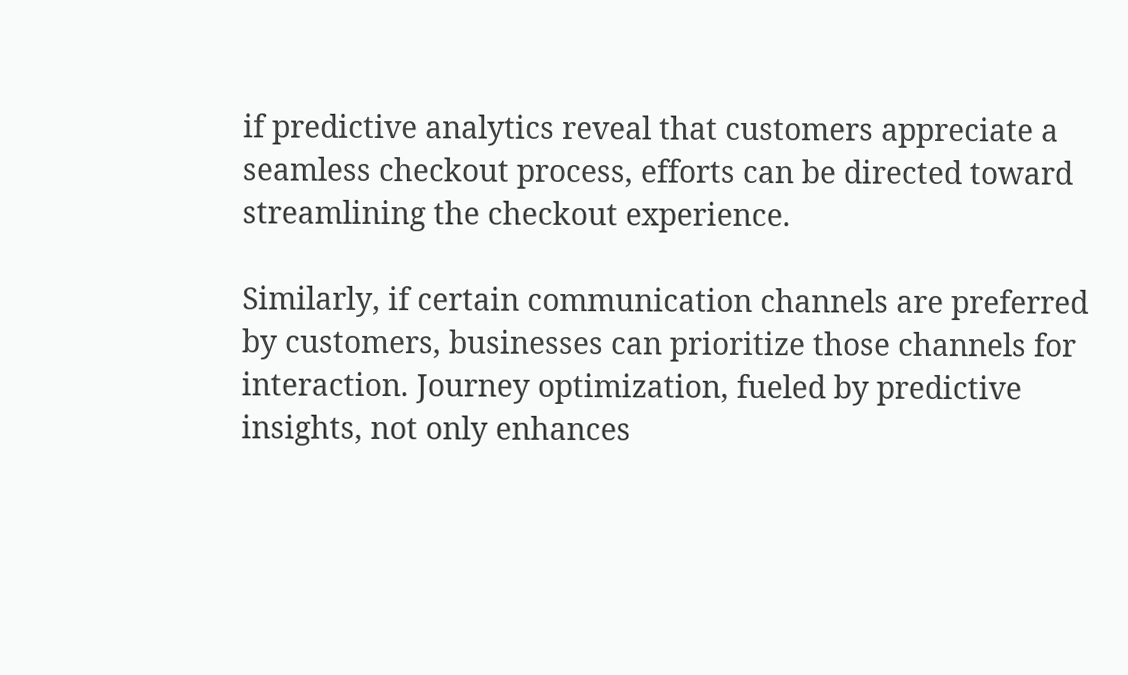if predictive analytics reveal that customers appreciate a seamless checkout process, efforts can be directed toward streamlining the checkout experience.

Similarly, if certain communication channels are preferred by customers, businesses can prioritize those channels for interaction. Journey optimization, fueled by predictive insights, not only enhances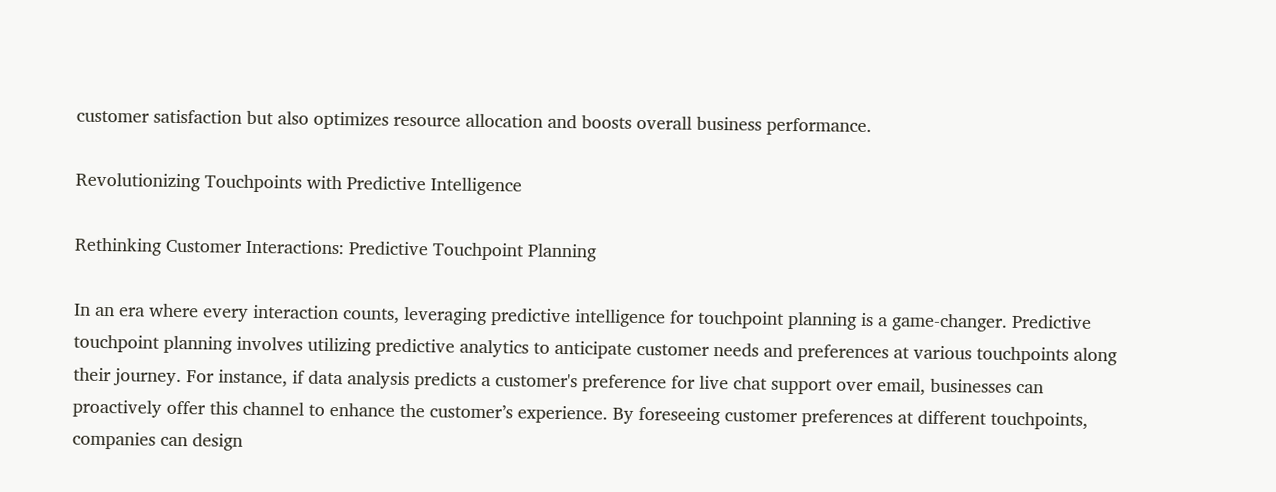customer satisfaction but also optimizes resource allocation and boosts overall business performance.

Revolutionizing Touchpoints with Predictive Intelligence

Rethinking Customer Interactions: Predictive Touchpoint Planning

In an era where every interaction counts, leveraging predictive intelligence for touchpoint planning is a game-changer. Predictive touchpoint planning involves utilizing predictive analytics to anticipate customer needs and preferences at various touchpoints along their journey. For instance, if data analysis predicts a customer's preference for live chat support over email, businesses can proactively offer this channel to enhance the customer’s experience. By foreseeing customer preferences at different touchpoints, companies can design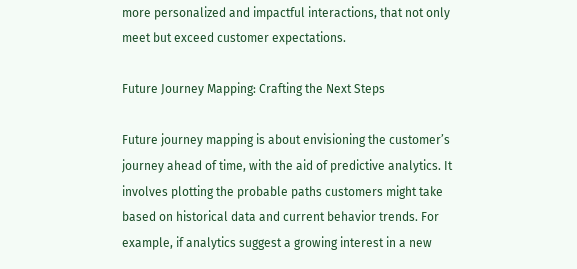more personalized and impactful interactions, that not only meet but exceed customer expectations.

Future Journey Mapping: Crafting the Next Steps

Future journey mapping is about envisioning the customer’s journey ahead of time, with the aid of predictive analytics. It involves plotting the probable paths customers might take based on historical data and current behavior trends. For example, if analytics suggest a growing interest in a new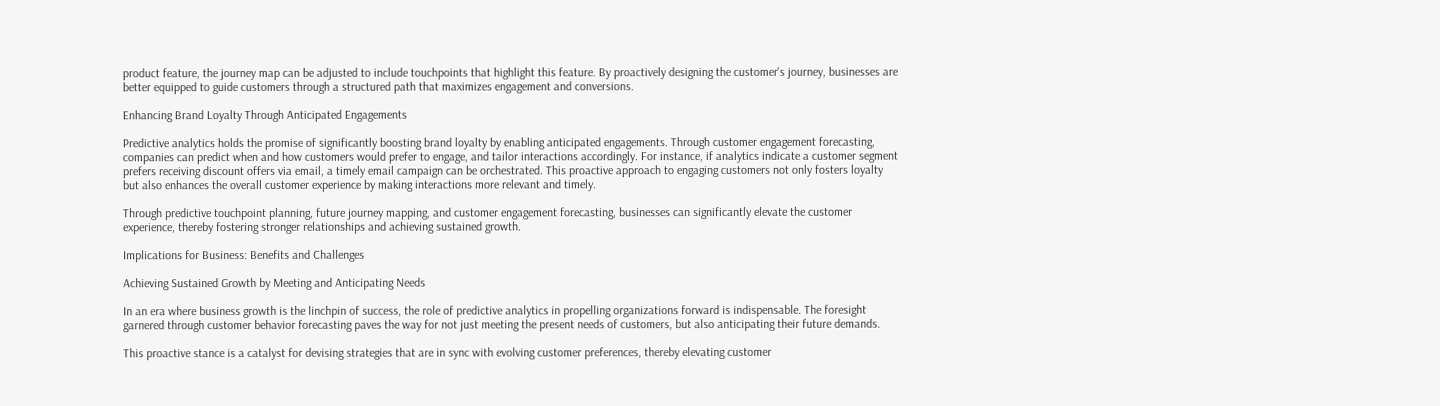product feature, the journey map can be adjusted to include touchpoints that highlight this feature. By proactively designing the customer's journey, businesses are better equipped to guide customers through a structured path that maximizes engagement and conversions.

Enhancing Brand Loyalty Through Anticipated Engagements

Predictive analytics holds the promise of significantly boosting brand loyalty by enabling anticipated engagements. Through customer engagement forecasting, companies can predict when and how customers would prefer to engage, and tailor interactions accordingly. For instance, if analytics indicate a customer segment prefers receiving discount offers via email, a timely email campaign can be orchestrated. This proactive approach to engaging customers not only fosters loyalty but also enhances the overall customer experience by making interactions more relevant and timely.

Through predictive touchpoint planning, future journey mapping, and customer engagement forecasting, businesses can significantly elevate the customer experience, thereby fostering stronger relationships and achieving sustained growth.

Implications for Business: Benefits and Challenges

Achieving Sustained Growth by Meeting and Anticipating Needs

In an era where business growth is the linchpin of success, the role of predictive analytics in propelling organizations forward is indispensable. The foresight garnered through customer behavior forecasting paves the way for not just meeting the present needs of customers, but also anticipating their future demands.

This proactive stance is a catalyst for devising strategies that are in sync with evolving customer preferences, thereby elevating customer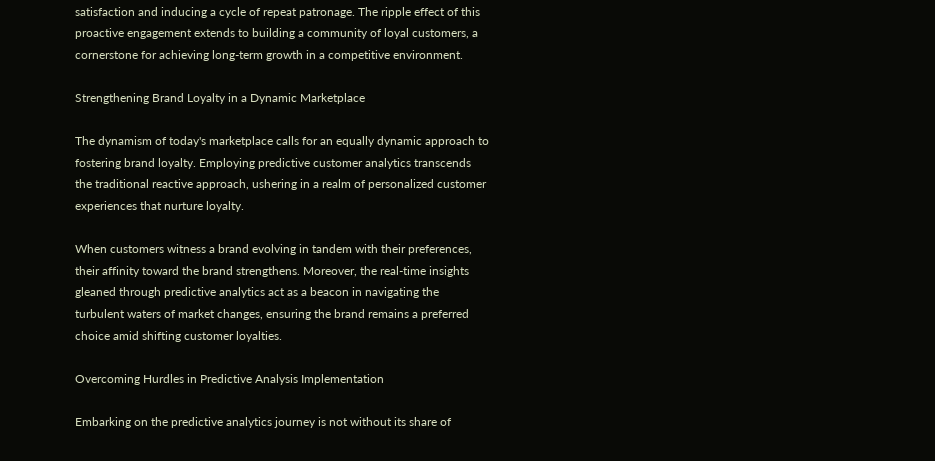satisfaction and inducing a cycle of repeat patronage. The ripple effect of this proactive engagement extends to building a community of loyal customers, a cornerstone for achieving long-term growth in a competitive environment.

Strengthening Brand Loyalty in a Dynamic Marketplace

The dynamism of today's marketplace calls for an equally dynamic approach to fostering brand loyalty. Employing predictive customer analytics transcends the traditional reactive approach, ushering in a realm of personalized customer experiences that nurture loyalty.

When customers witness a brand evolving in tandem with their preferences, their affinity toward the brand strengthens. Moreover, the real-time insights gleaned through predictive analytics act as a beacon in navigating the turbulent waters of market changes, ensuring the brand remains a preferred choice amid shifting customer loyalties.

Overcoming Hurdles in Predictive Analysis Implementation

Embarking on the predictive analytics journey is not without its share of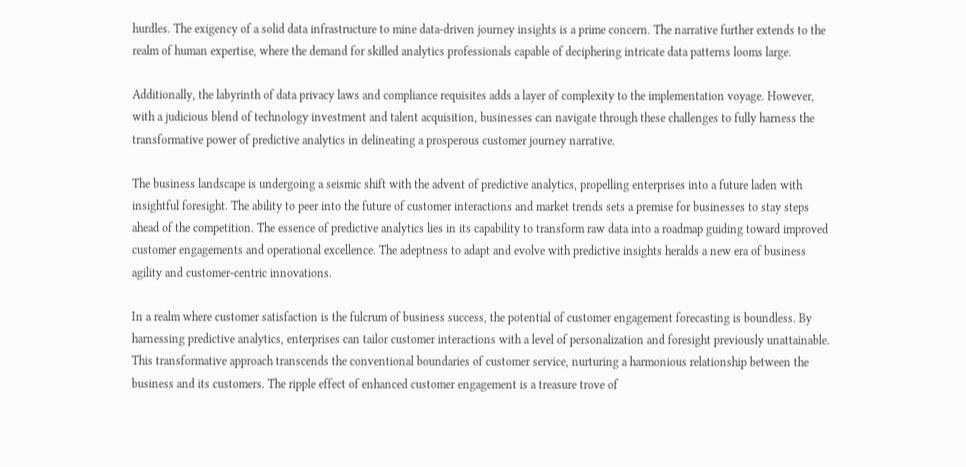hurdles. The exigency of a solid data infrastructure to mine data-driven journey insights is a prime concern. The narrative further extends to the realm of human expertise, where the demand for skilled analytics professionals capable of deciphering intricate data patterns looms large.

Additionally, the labyrinth of data privacy laws and compliance requisites adds a layer of complexity to the implementation voyage. However, with a judicious blend of technology investment and talent acquisition, businesses can navigate through these challenges to fully harness the transformative power of predictive analytics in delineating a prosperous customer journey narrative.

The business landscape is undergoing a seismic shift with the advent of predictive analytics, propelling enterprises into a future laden with insightful foresight. The ability to peer into the future of customer interactions and market trends sets a premise for businesses to stay steps ahead of the competition. The essence of predictive analytics lies in its capability to transform raw data into a roadmap guiding toward improved customer engagements and operational excellence. The adeptness to adapt and evolve with predictive insights heralds a new era of business agility and customer-centric innovations.

In a realm where customer satisfaction is the fulcrum of business success, the potential of customer engagement forecasting is boundless. By harnessing predictive analytics, enterprises can tailor customer interactions with a level of personalization and foresight previously unattainable. This transformative approach transcends the conventional boundaries of customer service, nurturing a harmonious relationship between the business and its customers. The ripple effect of enhanced customer engagement is a treasure trove of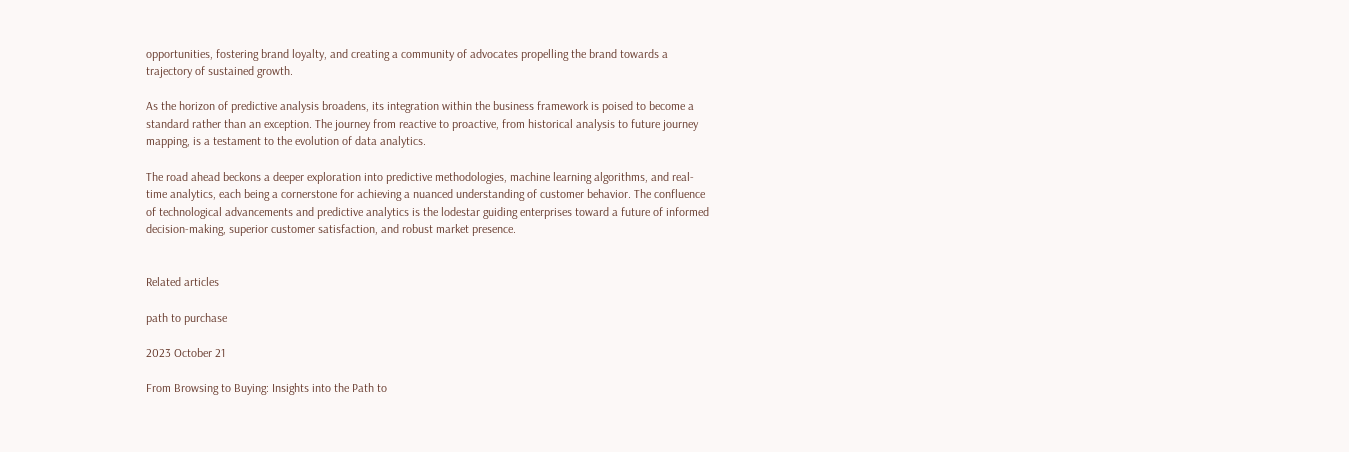opportunities, fostering brand loyalty, and creating a community of advocates propelling the brand towards a trajectory of sustained growth.

As the horizon of predictive analysis broadens, its integration within the business framework is poised to become a standard rather than an exception. The journey from reactive to proactive, from historical analysis to future journey mapping, is a testament to the evolution of data analytics.

The road ahead beckons a deeper exploration into predictive methodologies, machine learning algorithms, and real-time analytics, each being a cornerstone for achieving a nuanced understanding of customer behavior. The confluence of technological advancements and predictive analytics is the lodestar guiding enterprises toward a future of informed decision-making, superior customer satisfaction, and robust market presence.


Related articles

path to purchase

2023 October 21

From Browsing to Buying: Insights into the Path to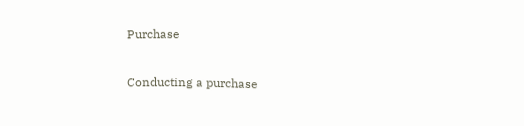Purchase

Conducting a purchase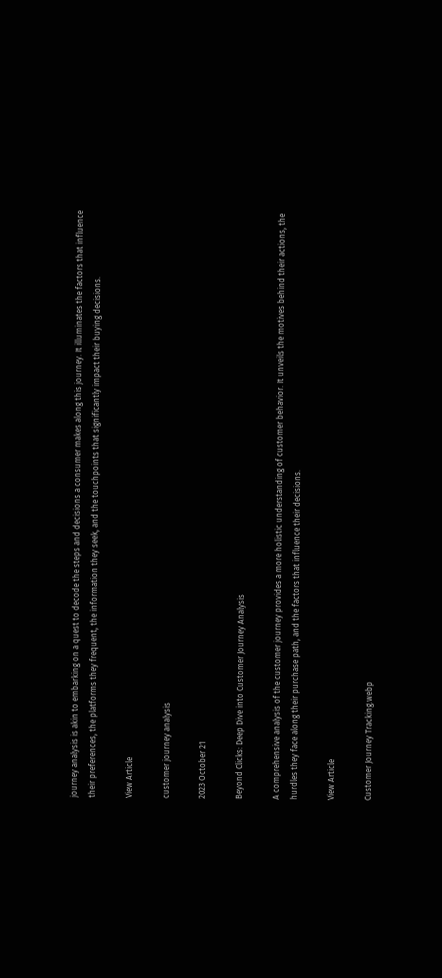journey analysis is akin to embarking on a quest to decode the steps and decisions a consumer makes along this journey. It illuminates the factors that influence their preferences, the platforms they frequent, the information they seek, and the touchpoints that significantly impact their buying decisions.

View Article

customer journey analysis

2023 October 21

Beyond Clicks: Deep Dive into Customer Journey Analysis

A comprehensive analysis of the customer journey provides a more holistic understanding of customer behavior. It unveils the motives behind their actions, the hurdles they face along their purchase path, and the factors that influence their decisions.

View Article

Customer Journey Tracking.webp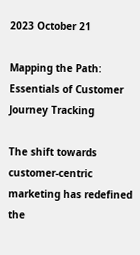2023 October 21

Mapping the Path: Essentials of Customer Journey Tracking

The shift towards customer-centric marketing has redefined the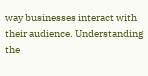way businesses interact with their audience. Understanding the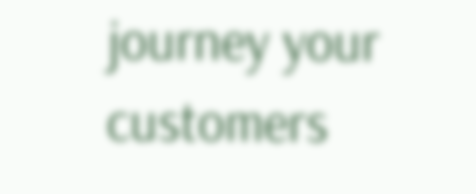journey your customers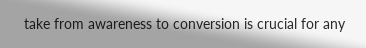take from awareness to conversion is crucial for any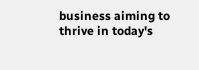business aiming to thrive in today's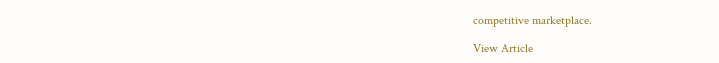competitive marketplace.

View Article